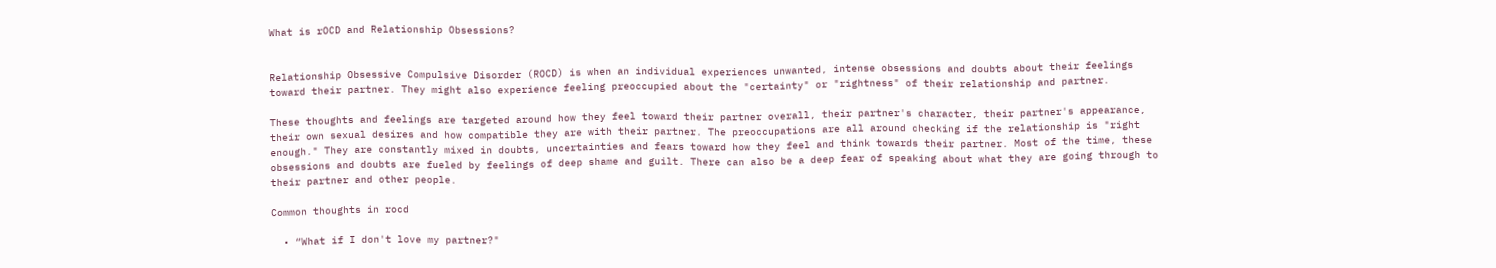What is rOCD and Relationship Obsessions?


Relationship Obsessive Compulsive Disorder (ROCD) is when an individual experiences unwanted, intense obsessions and doubts about their feelings toward their partner. They might also experience feeling preoccupied about the "certainty" or "rightness" of their relationship and partner.

These thoughts and feelings are targeted around how they feel toward their partner overall, their partner's character, their partner's appearance, their own sexual desires and how compatible they are with their partner. The preoccupations are all around checking if the relationship is "right enough." They are constantly mixed in doubts, uncertainties and fears toward how they feel and think towards their partner. Most of the time, these obsessions and doubts are fueled by feelings of deep shame and guilt. There can also be a deep fear of speaking about what they are going through to their partner and other people.

Common thoughts in rocd

  • “What if I don't love my partner?"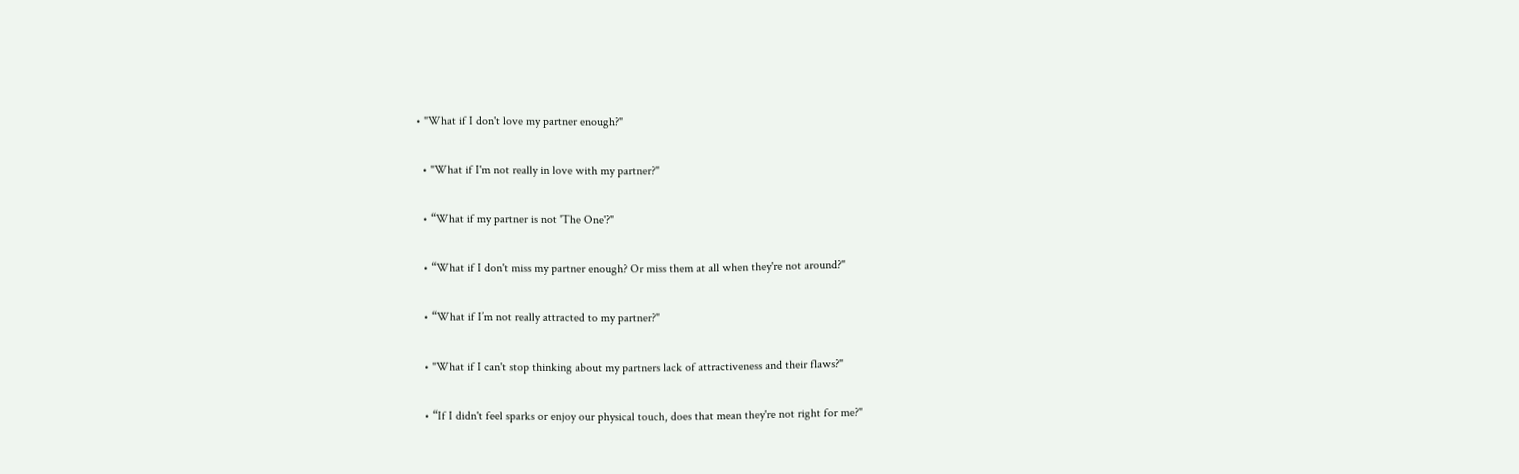• "What if I don't love my partner enough?"

  • "What if I'm not really in love with my partner?"

  • “What if my partner is not 'The One'?"

  • “What if I don't miss my partner enough? Or miss them at all when they're not around?"

  • “What if I’m not really attracted to my partner?"

  • "What if I can't stop thinking about my partners lack of attractiveness and their flaws?"

  • “If I didn't feel sparks or enjoy our physical touch, does that mean they're not right for me?"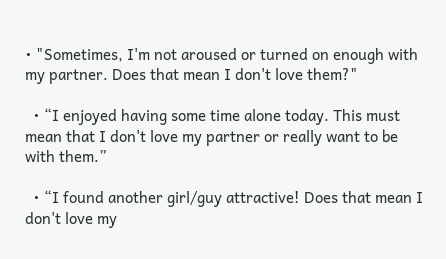• "Sometimes, I'm not aroused or turned on enough with my partner. Does that mean I don't love them?"

  • “I enjoyed having some time alone today. This must mean that I don't love my partner or really want to be with them.”

  • “I found another girl/guy attractive! Does that mean I don't love my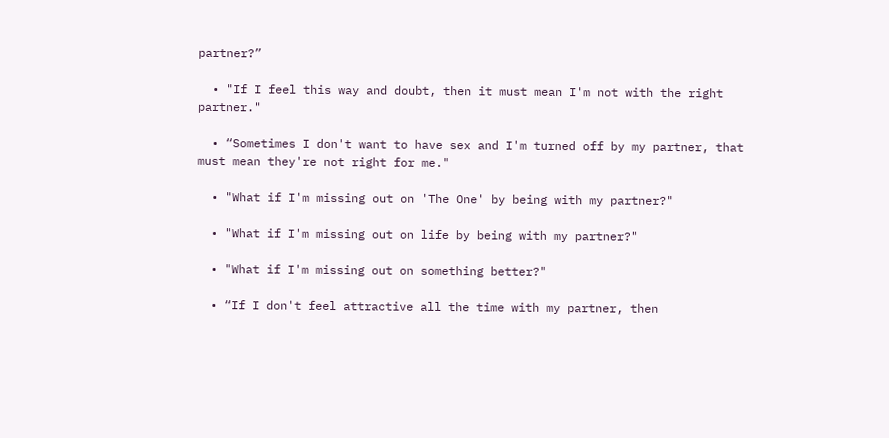partner?”

  • "If I feel this way and doubt, then it must mean I'm not with the right partner."

  • “Sometimes I don't want to have sex and I'm turned off by my partner, that must mean they're not right for me."

  • "What if I'm missing out on 'The One' by being with my partner?"

  • "What if I'm missing out on life by being with my partner?"

  • "What if I'm missing out on something better?"

  • “If I don't feel attractive all the time with my partner, then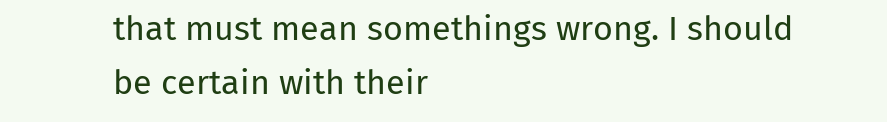that must mean somethings wrong. I should be certain with their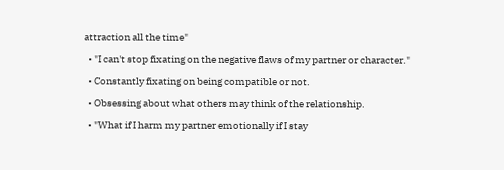attraction all the time"

  • "I can't stop fixating on the negative flaws of my partner or character."

  • Constantly fixating on being compatible or not.

  • Obsessing about what others may think of the relationship.

  • "What if I harm my partner emotionally if I stay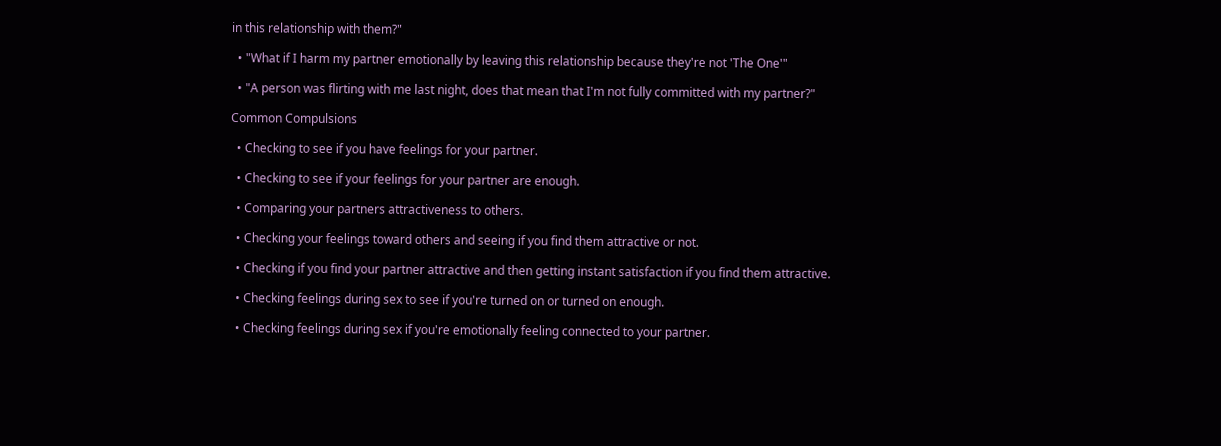in this relationship with them?"

  • "What if I harm my partner emotionally by leaving this relationship because they're not 'The One'"

  • "A person was flirting with me last night, does that mean that I'm not fully committed with my partner?"

Common Compulsions

  • Checking to see if you have feelings for your partner.

  • Checking to see if your feelings for your partner are enough.

  • Comparing your partners attractiveness to others.

  • Checking your feelings toward others and seeing if you find them attractive or not.

  • Checking if you find your partner attractive and then getting instant satisfaction if you find them attractive.

  • Checking feelings during sex to see if you're turned on or turned on enough.

  • Checking feelings during sex if you're emotionally feeling connected to your partner.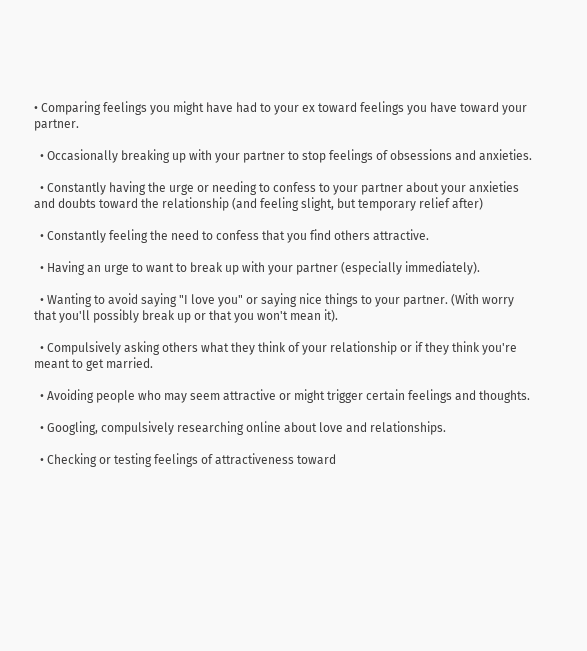• Comparing feelings you might have had to your ex toward feelings you have toward your partner.

  • Occasionally breaking up with your partner to stop feelings of obsessions and anxieties.

  • Constantly having the urge or needing to confess to your partner about your anxieties and doubts toward the relationship (and feeling slight, but temporary relief after)

  • Constantly feeling the need to confess that you find others attractive.

  • Having an urge to want to break up with your partner (especially immediately).

  • Wanting to avoid saying "I love you" or saying nice things to your partner. (With worry that you'll possibly break up or that you won't mean it).

  • Compulsively asking others what they think of your relationship or if they think you're meant to get married.

  • Avoiding people who may seem attractive or might trigger certain feelings and thoughts.

  • Googling, compulsively researching online about love and relationships.

  • Checking or testing feelings of attractiveness toward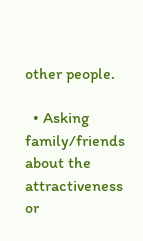other people.

  • Asking family/friends about the attractiveness or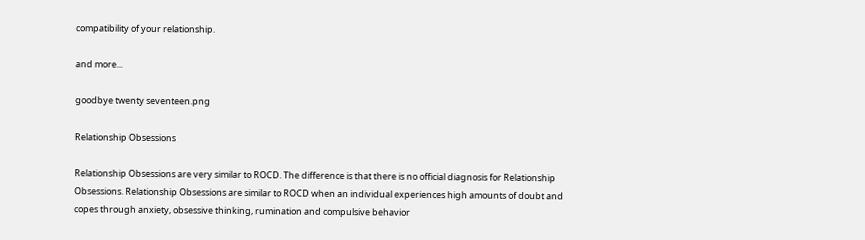compatibility of your relationship.

and more...

goodbye twenty seventeen.png

Relationship Obsessions

Relationship Obsessions are very similar to ROCD. The difference is that there is no official diagnosis for Relationship Obsessions. Relationship Obsessions are similar to ROCD when an individual experiences high amounts of doubt and copes through anxiety, obsessive thinking, rumination and compulsive behavior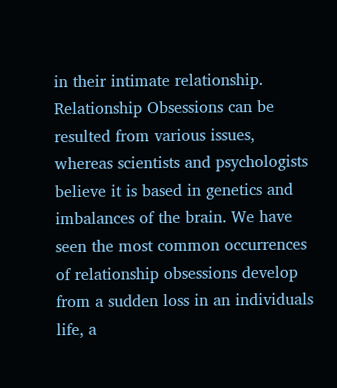in their intimate relationship. Relationship Obsessions can be resulted from various issues, whereas scientists and psychologists believe it is based in genetics and imbalances of the brain. We have seen the most common occurrences of relationship obsessions develop from a sudden loss in an individuals life, a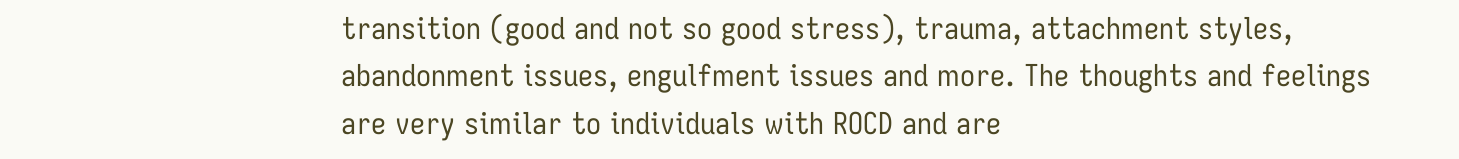transition (good and not so good stress), trauma, attachment styles, abandonment issues, engulfment issues and more. The thoughts and feelings are very similar to individuals with ROCD and are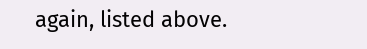again, listed above.